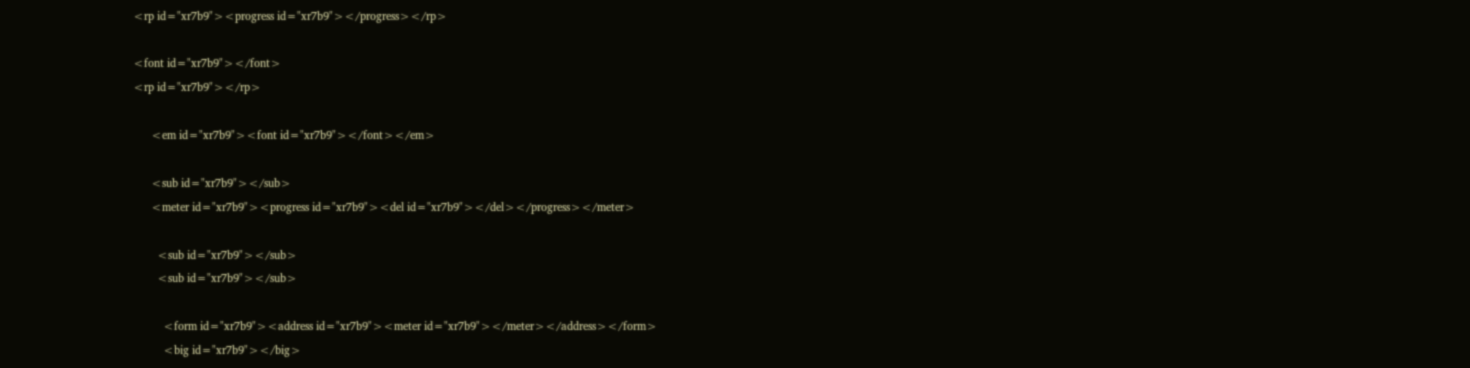<rp id="xr7b9"><progress id="xr7b9"></progress></rp>

<font id="xr7b9"></font>
<rp id="xr7b9"></rp>

      <em id="xr7b9"><font id="xr7b9"></font></em>

      <sub id="xr7b9"></sub>
      <meter id="xr7b9"><progress id="xr7b9"><del id="xr7b9"></del></progress></meter>

        <sub id="xr7b9"></sub>
        <sub id="xr7b9"></sub>

          <form id="xr7b9"><address id="xr7b9"><meter id="xr7b9"></meter></address></form>
          <big id="xr7b9"></big>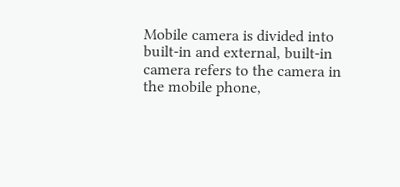Mobile camera is divided into built-in and external, built-in camera refers to the camera in the mobile phone,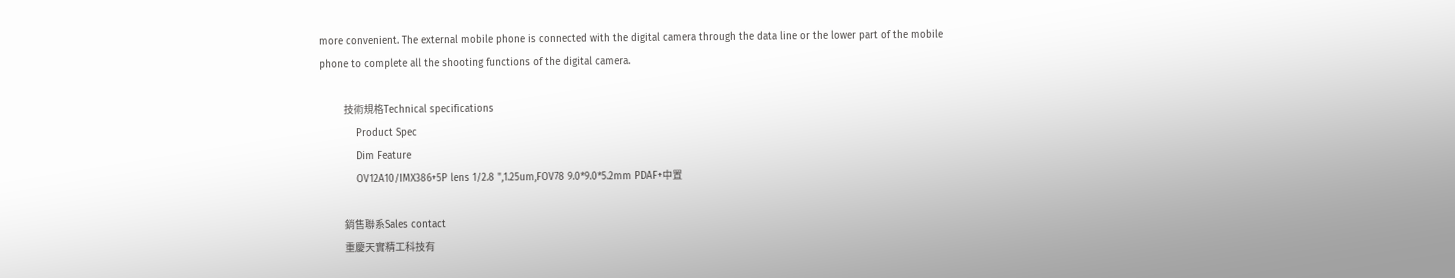more convenient. The external mobile phone is connected with the digital camera through the data line or the lower part of the mobile phone to complete all the shooting functions of the digital camera.

            技術規格Technical specifications
            Product Spec
            Dim Feature
            OV12A10/IMX386+5P lens 1/2.8 ",1.25um,FOV78 9.0*9.0*5.2mm PDAF+中置

            銷售聯系Sales contact
            重慶天實精工科技有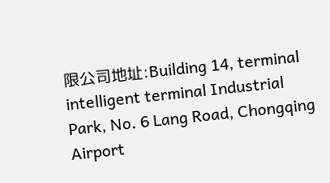限公司地址:Building 14, terminal intelligent terminal Industrial Park, No. 6 Lang Road, Chongqing Airport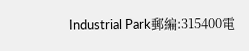Industrial Park郵編:315400電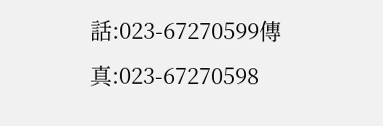話:023-67270599傳真:023-67270598